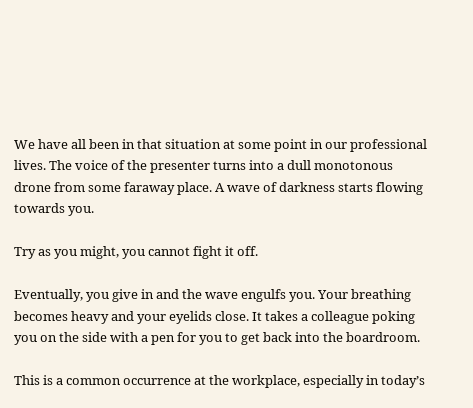We have all been in that situation at some point in our professional lives. The voice of the presenter turns into a dull monotonous drone from some faraway place. A wave of darkness starts flowing towards you.

Try as you might, you cannot fight it off.

Eventually, you give in and the wave engulfs you. Your breathing becomes heavy and your eyelids close. It takes a colleague poking you on the side with a pen for you to get back into the boardroom.

This is a common occurrence at the workplace, especially in today’s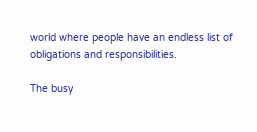world where people have an endless list of obligations and responsibilities.

The busy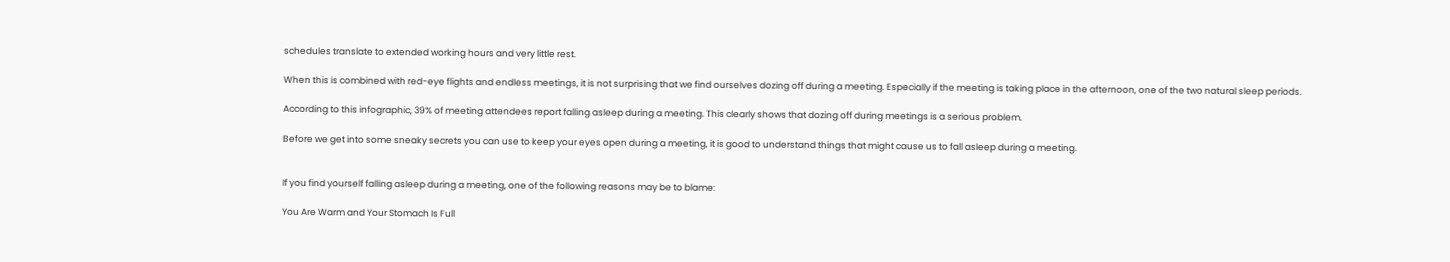schedules translate to extended working hours and very little rest.

When this is combined with red-eye flights and endless meetings, it is not surprising that we find ourselves dozing off during a meeting. Especially if the meeting is taking place in the afternoon, one of the two natural sleep periods.

According to this infographic, 39% of meeting attendees report falling asleep during a meeting. This clearly shows that dozing off during meetings is a serious problem.

Before we get into some sneaky secrets you can use to keep your eyes open during a meeting, it is good to understand things that might cause us to fall asleep during a meeting.


If you find yourself falling asleep during a meeting, one of the following reasons may be to blame:

You Are Warm and Your Stomach Is Full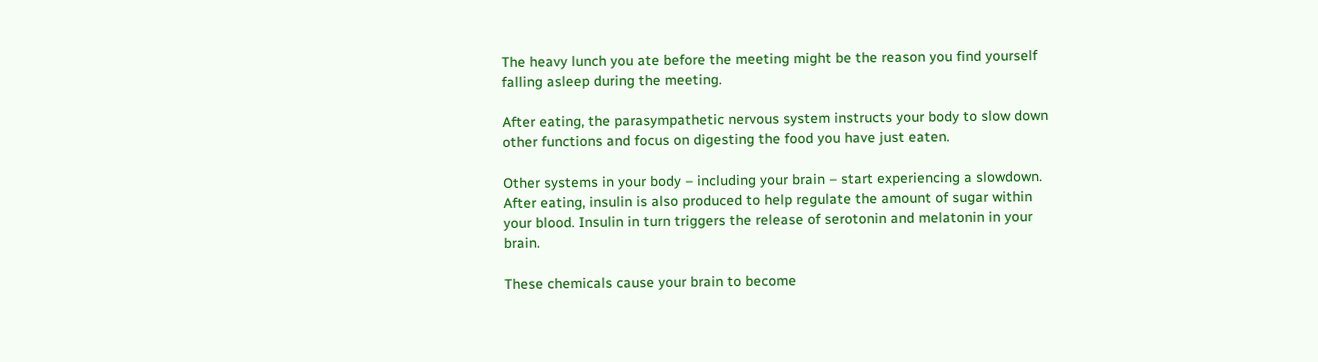The heavy lunch you ate before the meeting might be the reason you find yourself falling asleep during the meeting.

After eating, the parasympathetic nervous system instructs your body to slow down other functions and focus on digesting the food you have just eaten.

Other systems in your body – including your brain – start experiencing a slowdown. After eating, insulin is also produced to help regulate the amount of sugar within your blood. Insulin in turn triggers the release of serotonin and melatonin in your brain.

These chemicals cause your brain to become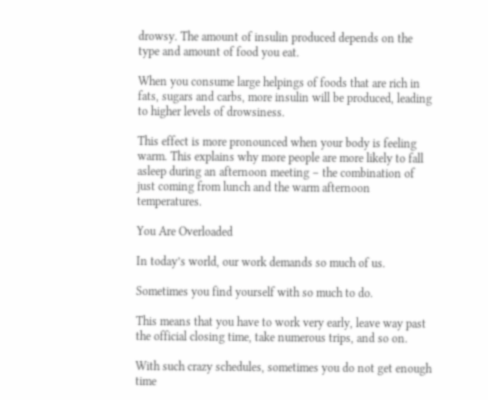drowsy. The amount of insulin produced depends on the type and amount of food you eat.

When you consume large helpings of foods that are rich in fats, sugars and carbs, more insulin will be produced, leading to higher levels of drowsiness.

This effect is more pronounced when your body is feeling warm. This explains why more people are more likely to fall asleep during an afternoon meeting – the combination of just coming from lunch and the warm afternoon temperatures.

You Are Overloaded

In today’s world, our work demands so much of us.

Sometimes you find yourself with so much to do.

This means that you have to work very early, leave way past the official closing time, take numerous trips, and so on.

With such crazy schedules, sometimes you do not get enough time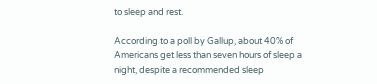to sleep and rest.

According to a poll by Gallup, about 40% of Americans get less than seven hours of sleep a night, despite a recommended sleep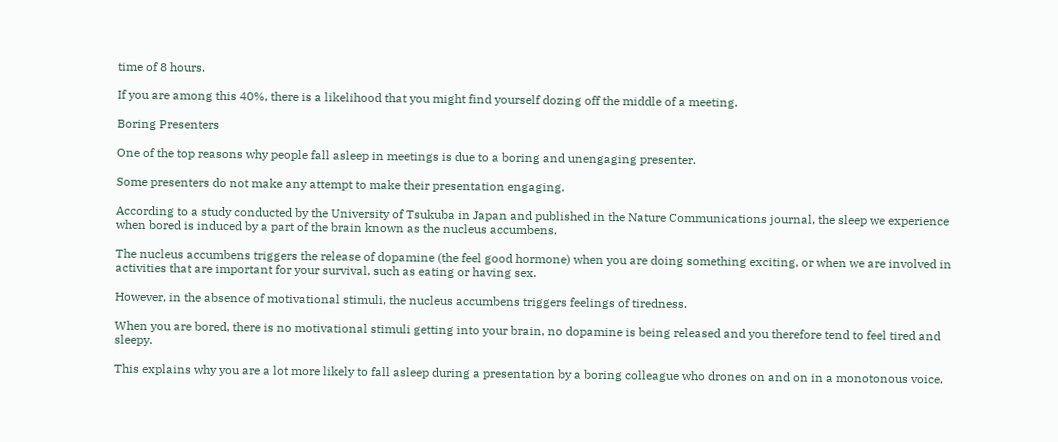time of 8 hours.

If you are among this 40%, there is a likelihood that you might find yourself dozing off the middle of a meeting.

Boring Presenters

One of the top reasons why people fall asleep in meetings is due to a boring and unengaging presenter.

Some presenters do not make any attempt to make their presentation engaging.

According to a study conducted by the University of Tsukuba in Japan and published in the Nature Communications journal, the sleep we experience when bored is induced by a part of the brain known as the nucleus accumbens.

The nucleus accumbens triggers the release of dopamine (the feel good hormone) when you are doing something exciting, or when we are involved in activities that are important for your survival, such as eating or having sex.

However, in the absence of motivational stimuli, the nucleus accumbens triggers feelings of tiredness.

When you are bored, there is no motivational stimuli getting into your brain, no dopamine is being released and you therefore tend to feel tired and sleepy.

This explains why you are a lot more likely to fall asleep during a presentation by a boring colleague who drones on and on in a monotonous voice.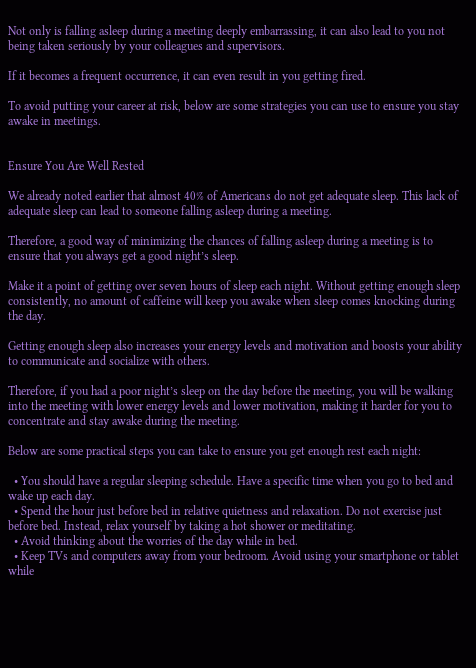Not only is falling asleep during a meeting deeply embarrassing, it can also lead to you not being taken seriously by your colleagues and supervisors.

If it becomes a frequent occurrence, it can even result in you getting fired.

To avoid putting your career at risk, below are some strategies you can use to ensure you stay awake in meetings.


Ensure You Are Well Rested

We already noted earlier that almost 40% of Americans do not get adequate sleep. This lack of adequate sleep can lead to someone falling asleep during a meeting.

Therefore, a good way of minimizing the chances of falling asleep during a meeting is to ensure that you always get a good night’s sleep.

Make it a point of getting over seven hours of sleep each night. Without getting enough sleep consistently, no amount of caffeine will keep you awake when sleep comes knocking during the day.

Getting enough sleep also increases your energy levels and motivation and boosts your ability to communicate and socialize with others.

Therefore, if you had a poor night’s sleep on the day before the meeting, you will be walking into the meeting with lower energy levels and lower motivation, making it harder for you to concentrate and stay awake during the meeting.

Below are some practical steps you can take to ensure you get enough rest each night:

  • You should have a regular sleeping schedule. Have a specific time when you go to bed and wake up each day.
  • Spend the hour just before bed in relative quietness and relaxation. Do not exercise just before bed. Instead, relax yourself by taking a hot shower or meditating.
  • Avoid thinking about the worries of the day while in bed.
  • Keep TVs and computers away from your bedroom. Avoid using your smartphone or tablet while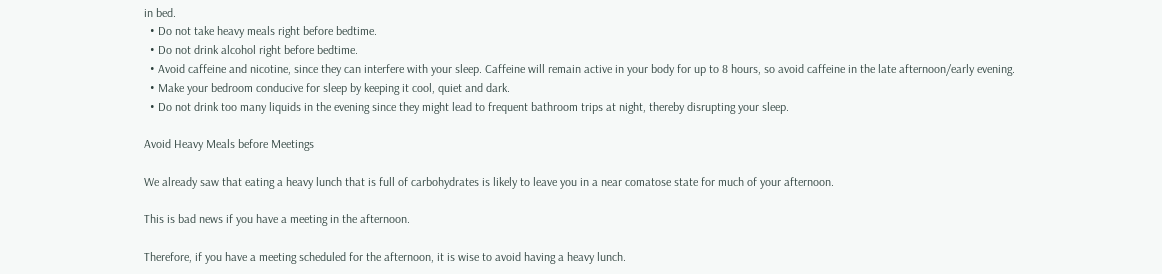in bed.
  • Do not take heavy meals right before bedtime.
  • Do not drink alcohol right before bedtime.
  • Avoid caffeine and nicotine, since they can interfere with your sleep. Caffeine will remain active in your body for up to 8 hours, so avoid caffeine in the late afternoon/early evening.
  • Make your bedroom conducive for sleep by keeping it cool, quiet and dark.
  • Do not drink too many liquids in the evening since they might lead to frequent bathroom trips at night, thereby disrupting your sleep.

Avoid Heavy Meals before Meetings

We already saw that eating a heavy lunch that is full of carbohydrates is likely to leave you in a near comatose state for much of your afternoon.

This is bad news if you have a meeting in the afternoon.

Therefore, if you have a meeting scheduled for the afternoon, it is wise to avoid having a heavy lunch.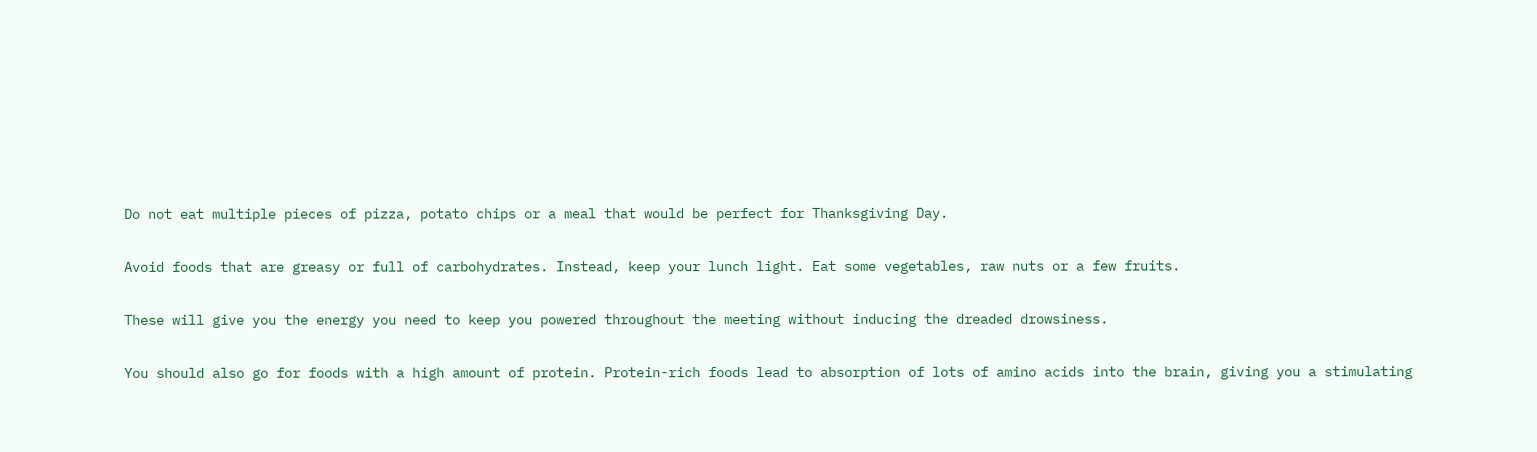Do not eat multiple pieces of pizza, potato chips or a meal that would be perfect for Thanksgiving Day.

Avoid foods that are greasy or full of carbohydrates. Instead, keep your lunch light. Eat some vegetables, raw nuts or a few fruits.

These will give you the energy you need to keep you powered throughout the meeting without inducing the dreaded drowsiness.

You should also go for foods with a high amount of protein. Protein-rich foods lead to absorption of lots of amino acids into the brain, giving you a stimulating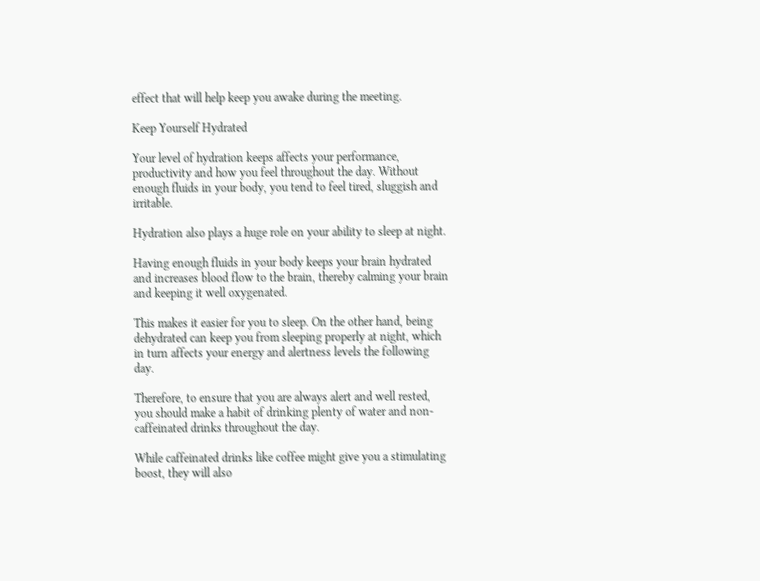effect that will help keep you awake during the meeting.

Keep Yourself Hydrated

Your level of hydration keeps affects your performance, productivity and how you feel throughout the day. Without enough fluids in your body, you tend to feel tired, sluggish and irritable.

Hydration also plays a huge role on your ability to sleep at night.

Having enough fluids in your body keeps your brain hydrated and increases blood flow to the brain, thereby calming your brain and keeping it well oxygenated.

This makes it easier for you to sleep. On the other hand, being dehydrated can keep you from sleeping properly at night, which in turn affects your energy and alertness levels the following day.

Therefore, to ensure that you are always alert and well rested, you should make a habit of drinking plenty of water and non-caffeinated drinks throughout the day.

While caffeinated drinks like coffee might give you a stimulating boost, they will also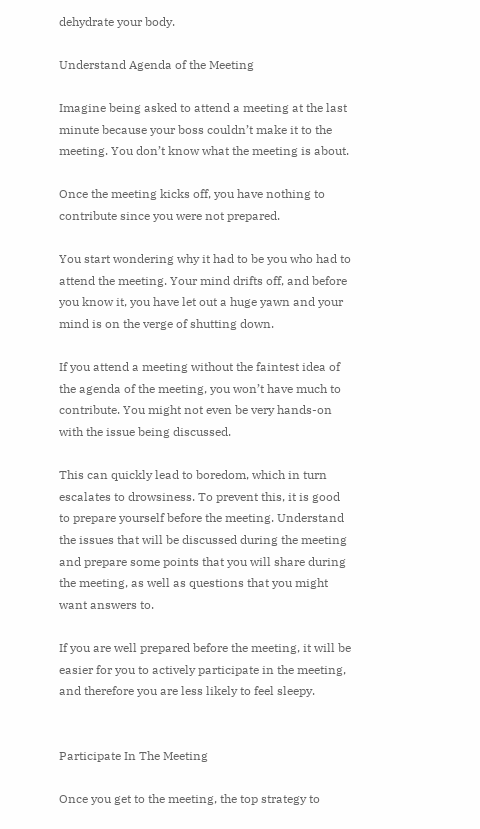dehydrate your body.

Understand Agenda of the Meeting

Imagine being asked to attend a meeting at the last minute because your boss couldn’t make it to the meeting. You don’t know what the meeting is about.

Once the meeting kicks off, you have nothing to contribute since you were not prepared.

You start wondering why it had to be you who had to attend the meeting. Your mind drifts off, and before you know it, you have let out a huge yawn and your mind is on the verge of shutting down.

If you attend a meeting without the faintest idea of the agenda of the meeting, you won’t have much to contribute. You might not even be very hands-on with the issue being discussed.

This can quickly lead to boredom, which in turn escalates to drowsiness. To prevent this, it is good to prepare yourself before the meeting. Understand the issues that will be discussed during the meeting and prepare some points that you will share during the meeting, as well as questions that you might want answers to.

If you are well prepared before the meeting, it will be easier for you to actively participate in the meeting, and therefore you are less likely to feel sleepy.


Participate In The Meeting

Once you get to the meeting, the top strategy to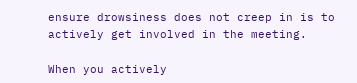ensure drowsiness does not creep in is to actively get involved in the meeting.

When you actively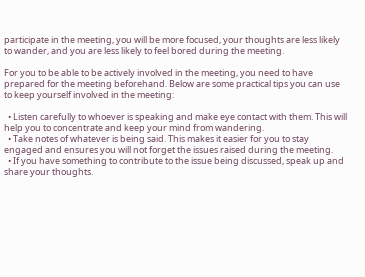participate in the meeting, you will be more focused, your thoughts are less likely to wander, and you are less likely to feel bored during the meeting.

For you to be able to be actively involved in the meeting, you need to have prepared for the meeting beforehand. Below are some practical tips you can use to keep yourself involved in the meeting:

  • Listen carefully to whoever is speaking and make eye contact with them. This will help you to concentrate and keep your mind from wandering.
  • Take notes of whatever is being said. This makes it easier for you to stay engaged and ensures you will not forget the issues raised during the meeting.
  • If you have something to contribute to the issue being discussed, speak up and share your thoughts.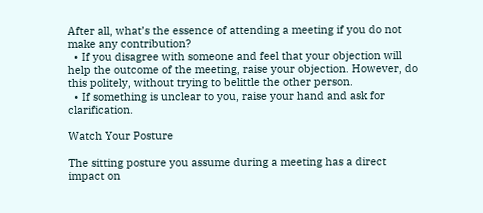After all, what’s the essence of attending a meeting if you do not make any contribution?
  • If you disagree with someone and feel that your objection will help the outcome of the meeting, raise your objection. However, do this politely, without trying to belittle the other person.
  • If something is unclear to you, raise your hand and ask for clarification.

Watch Your Posture

The sitting posture you assume during a meeting has a direct impact on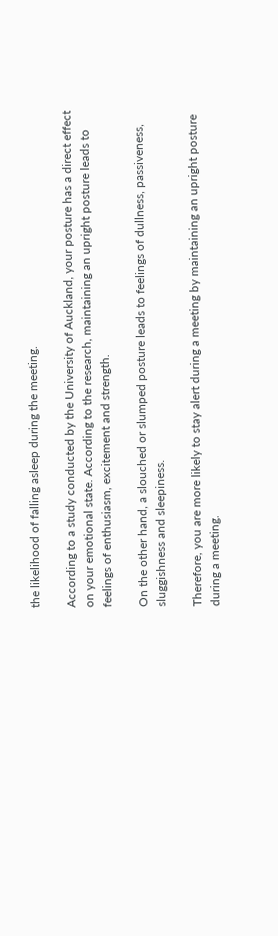the likelihood of falling asleep during the meeting.

According to a study conducted by the University of Auckland, your posture has a direct effect on your emotional state. According to the research, maintaining an upright posture leads to feelings of enthusiasm, excitement and strength.

On the other hand, a slouched or slumped posture leads to feelings of dullness, passiveness, sluggishness and sleepiness.

Therefore, you are more likely to stay alert during a meeting by maintaining an upright posture during a meeting.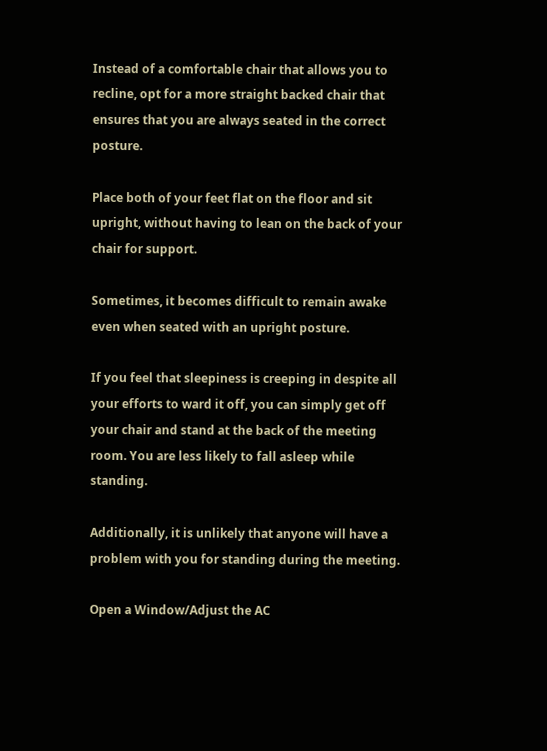Instead of a comfortable chair that allows you to recline, opt for a more straight backed chair that ensures that you are always seated in the correct posture.

Place both of your feet flat on the floor and sit upright, without having to lean on the back of your chair for support.

Sometimes, it becomes difficult to remain awake even when seated with an upright posture.

If you feel that sleepiness is creeping in despite all your efforts to ward it off, you can simply get off your chair and stand at the back of the meeting room. You are less likely to fall asleep while standing.

Additionally, it is unlikely that anyone will have a problem with you for standing during the meeting.

Open a Window/Adjust the AC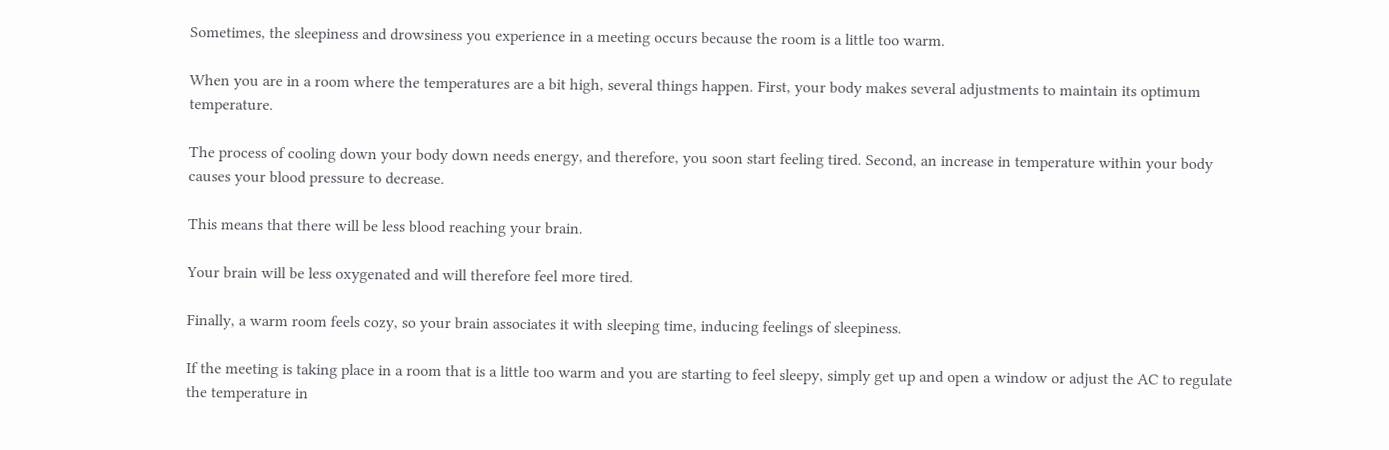Sometimes, the sleepiness and drowsiness you experience in a meeting occurs because the room is a little too warm.

When you are in a room where the temperatures are a bit high, several things happen. First, your body makes several adjustments to maintain its optimum temperature.

The process of cooling down your body down needs energy, and therefore, you soon start feeling tired. Second, an increase in temperature within your body causes your blood pressure to decrease.

This means that there will be less blood reaching your brain.

Your brain will be less oxygenated and will therefore feel more tired.

Finally, a warm room feels cozy, so your brain associates it with sleeping time, inducing feelings of sleepiness.

If the meeting is taking place in a room that is a little too warm and you are starting to feel sleepy, simply get up and open a window or adjust the AC to regulate the temperature in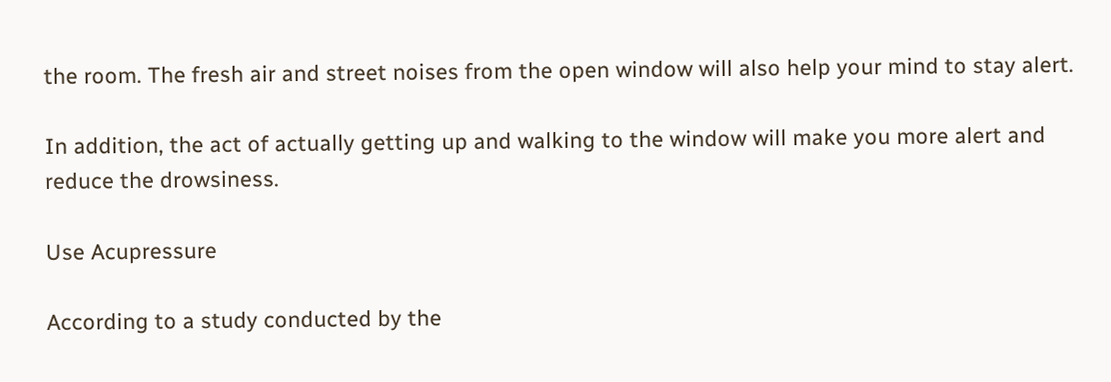the room. The fresh air and street noises from the open window will also help your mind to stay alert.

In addition, the act of actually getting up and walking to the window will make you more alert and reduce the drowsiness.

Use Acupressure

According to a study conducted by the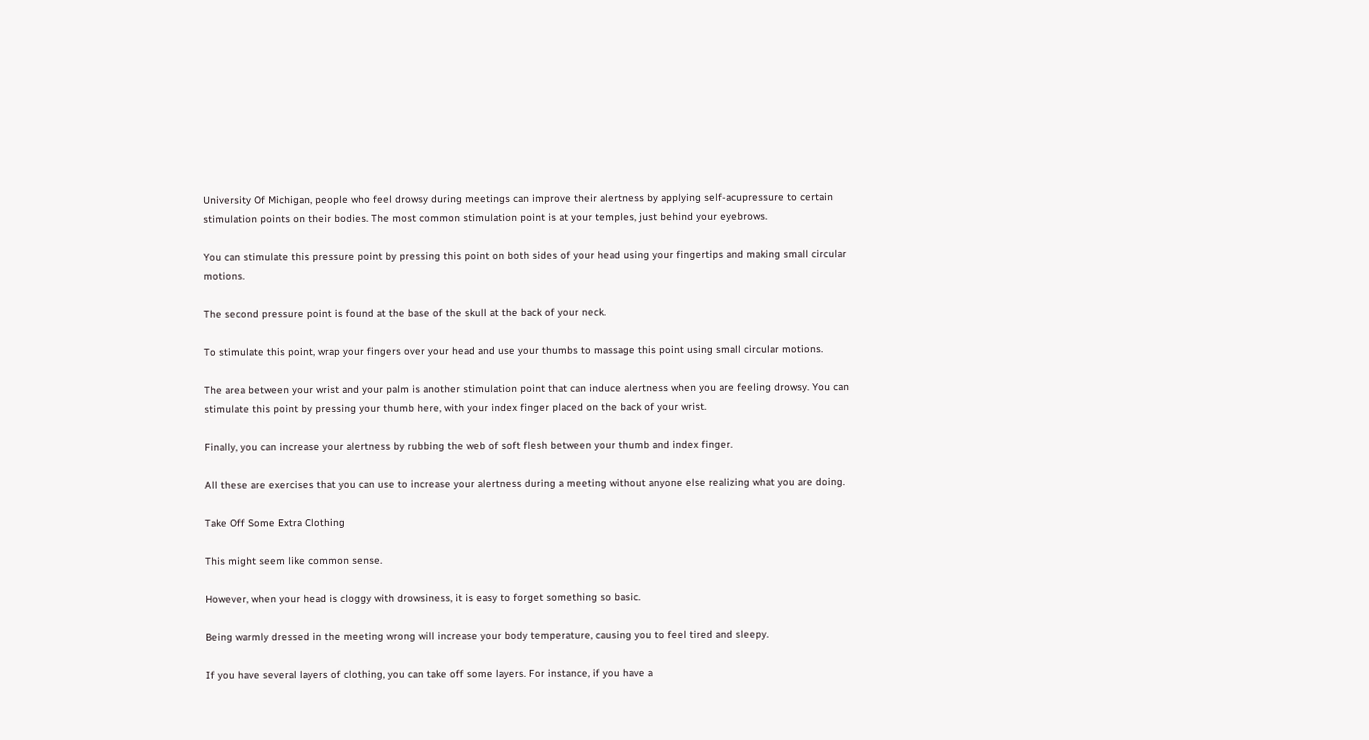University Of Michigan, people who feel drowsy during meetings can improve their alertness by applying self-acupressure to certain stimulation points on their bodies. The most common stimulation point is at your temples, just behind your eyebrows.

You can stimulate this pressure point by pressing this point on both sides of your head using your fingertips and making small circular motions.

The second pressure point is found at the base of the skull at the back of your neck.

To stimulate this point, wrap your fingers over your head and use your thumbs to massage this point using small circular motions.

The area between your wrist and your palm is another stimulation point that can induce alertness when you are feeling drowsy. You can stimulate this point by pressing your thumb here, with your index finger placed on the back of your wrist.

Finally, you can increase your alertness by rubbing the web of soft flesh between your thumb and index finger.

All these are exercises that you can use to increase your alertness during a meeting without anyone else realizing what you are doing.

Take Off Some Extra Clothing

This might seem like common sense.

However, when your head is cloggy with drowsiness, it is easy to forget something so basic.

Being warmly dressed in the meeting wrong will increase your body temperature, causing you to feel tired and sleepy.

If you have several layers of clothing, you can take off some layers. For instance, if you have a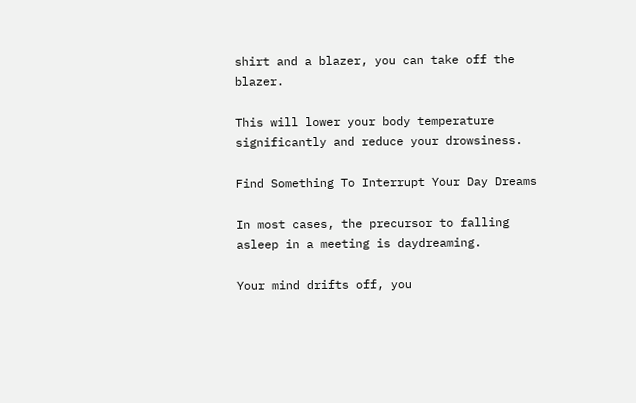shirt and a blazer, you can take off the blazer.

This will lower your body temperature significantly and reduce your drowsiness.

Find Something To Interrupt Your Day Dreams

In most cases, the precursor to falling asleep in a meeting is daydreaming.

Your mind drifts off, you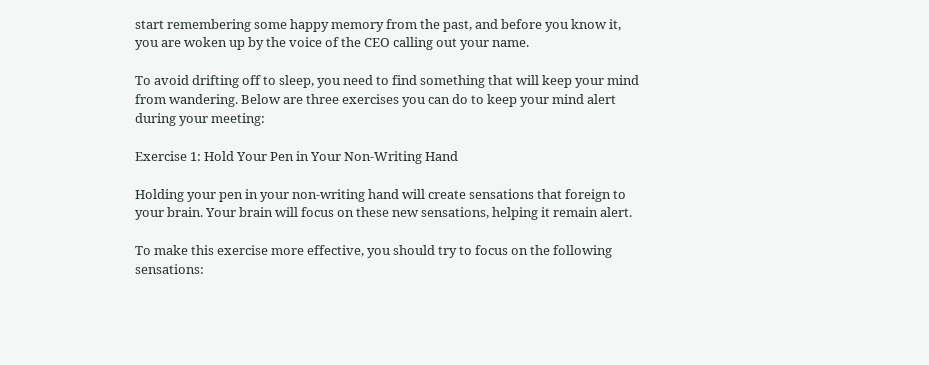start remembering some happy memory from the past, and before you know it, you are woken up by the voice of the CEO calling out your name.

To avoid drifting off to sleep, you need to find something that will keep your mind from wandering. Below are three exercises you can do to keep your mind alert during your meeting:

Exercise 1: Hold Your Pen in Your Non-Writing Hand

Holding your pen in your non-writing hand will create sensations that foreign to your brain. Your brain will focus on these new sensations, helping it remain alert.

To make this exercise more effective, you should try to focus on the following sensations: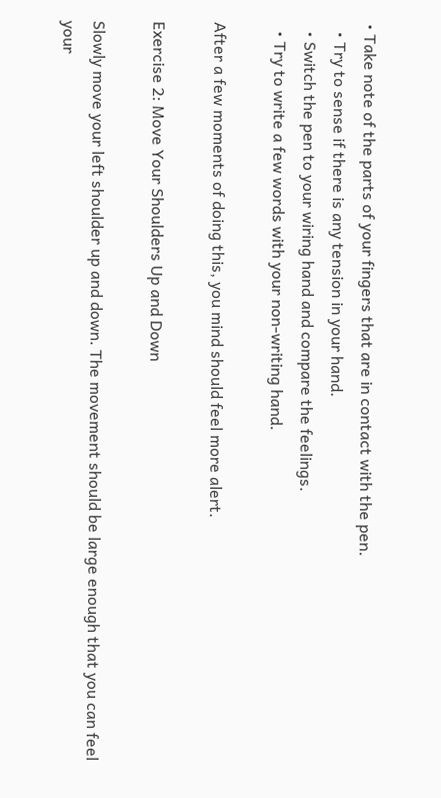• Take note of the parts of your fingers that are in contact with the pen.
  • Try to sense if there is any tension in your hand.
  • Switch the pen to your wiring hand and compare the feelings.
  • Try to write a few words with your non-writing hand.

After a few moments of doing this, you mind should feel more alert.

Exercise 2: Move Your Shoulders Up and Down

Slowly move your left shoulder up and down. The movement should be large enough that you can feel your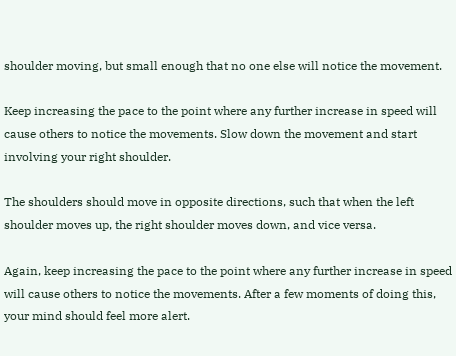shoulder moving, but small enough that no one else will notice the movement.

Keep increasing the pace to the point where any further increase in speed will cause others to notice the movements. Slow down the movement and start involving your right shoulder.

The shoulders should move in opposite directions, such that when the left shoulder moves up, the right shoulder moves down, and vice versa.

Again, keep increasing the pace to the point where any further increase in speed will cause others to notice the movements. After a few moments of doing this, your mind should feel more alert.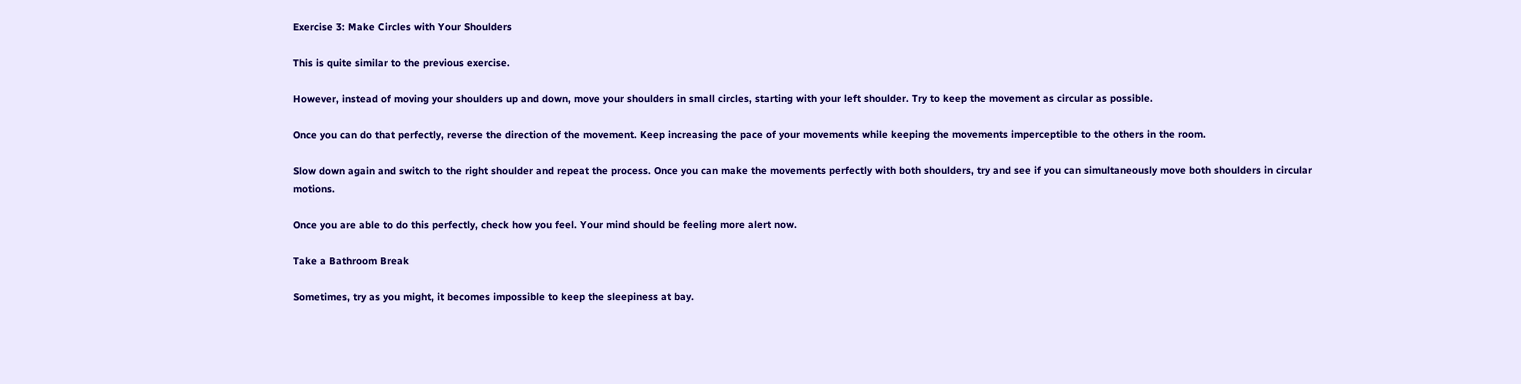Exercise 3: Make Circles with Your Shoulders

This is quite similar to the previous exercise.

However, instead of moving your shoulders up and down, move your shoulders in small circles, starting with your left shoulder. Try to keep the movement as circular as possible.

Once you can do that perfectly, reverse the direction of the movement. Keep increasing the pace of your movements while keeping the movements imperceptible to the others in the room.

Slow down again and switch to the right shoulder and repeat the process. Once you can make the movements perfectly with both shoulders, try and see if you can simultaneously move both shoulders in circular motions.

Once you are able to do this perfectly, check how you feel. Your mind should be feeling more alert now.

Take a Bathroom Break

Sometimes, try as you might, it becomes impossible to keep the sleepiness at bay.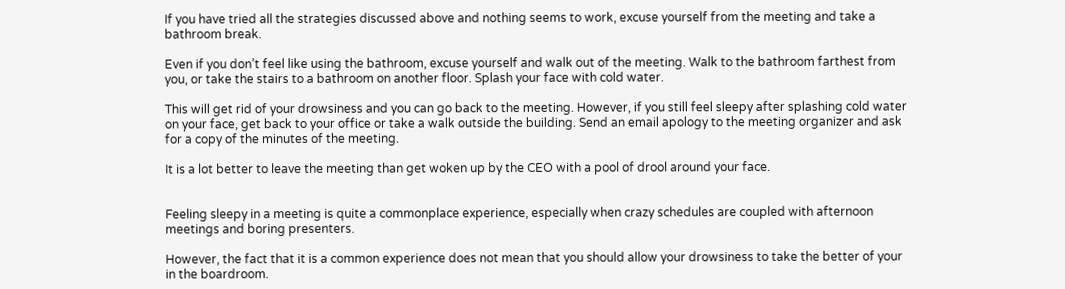If you have tried all the strategies discussed above and nothing seems to work, excuse yourself from the meeting and take a bathroom break.

Even if you don’t feel like using the bathroom, excuse yourself and walk out of the meeting. Walk to the bathroom farthest from you, or take the stairs to a bathroom on another floor. Splash your face with cold water.

This will get rid of your drowsiness and you can go back to the meeting. However, if you still feel sleepy after splashing cold water on your face, get back to your office or take a walk outside the building. Send an email apology to the meeting organizer and ask for a copy of the minutes of the meeting.

It is a lot better to leave the meeting than get woken up by the CEO with a pool of drool around your face.


Feeling sleepy in a meeting is quite a commonplace experience, especially when crazy schedules are coupled with afternoon meetings and boring presenters.

However, the fact that it is a common experience does not mean that you should allow your drowsiness to take the better of your in the boardroom.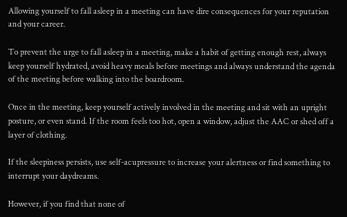Allowing yourself to fall asleep in a meeting can have dire consequences for your reputation and your career.

To prevent the urge to fall asleep in a meeting, make a habit of getting enough rest, always keep yourself hydrated, avoid heavy meals before meetings and always understand the agenda of the meeting before walking into the boardroom.

Once in the meeting, keep yourself actively involved in the meeting and sit with an upright posture, or even stand. If the room feels too hot, open a window, adjust the AAC or shed off a layer of clothing.

If the sleepiness persists, use self-acupressure to increase your alertness or find something to interrupt your daydreams.

However, if you find that none of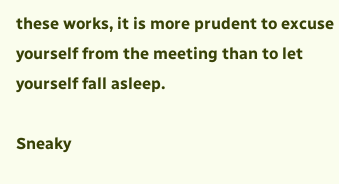these works, it is more prudent to excuse yourself from the meeting than to let yourself fall asleep.

Sneaky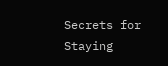Secrets for Staying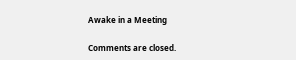Awake in a Meeting

Comments are closed.